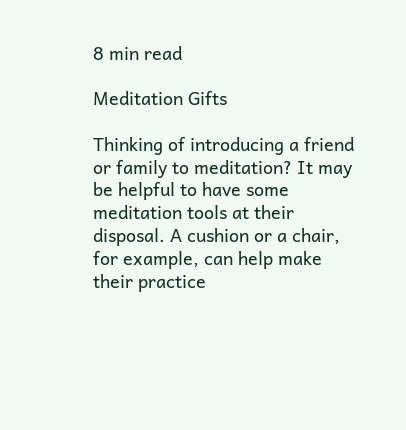8 min read

Meditation Gifts

Thinking of introducing a friend or family to meditation? It may be helpful to have some meditation tools at their disposal. A cushion or a chair, for example, can help make their practice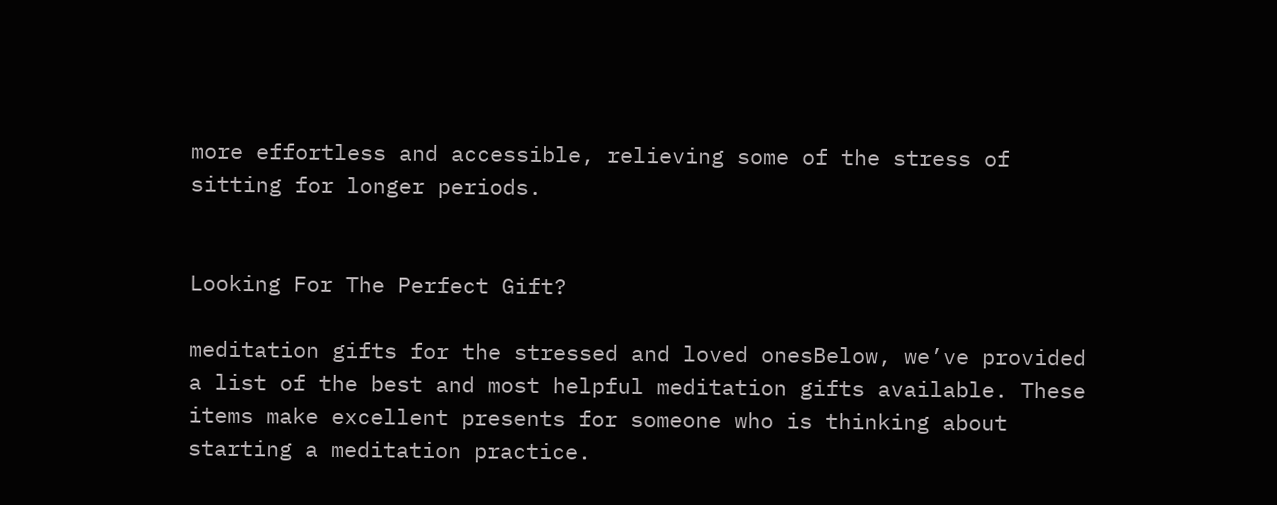more effortless and accessible, relieving some of the stress of sitting for longer periods.


Looking For The Perfect Gift?

meditation gifts for the stressed and loved onesBelow, we’ve provided a list of the best and most helpful meditation gifts available. These items make excellent presents for someone who is thinking about starting a meditation practice.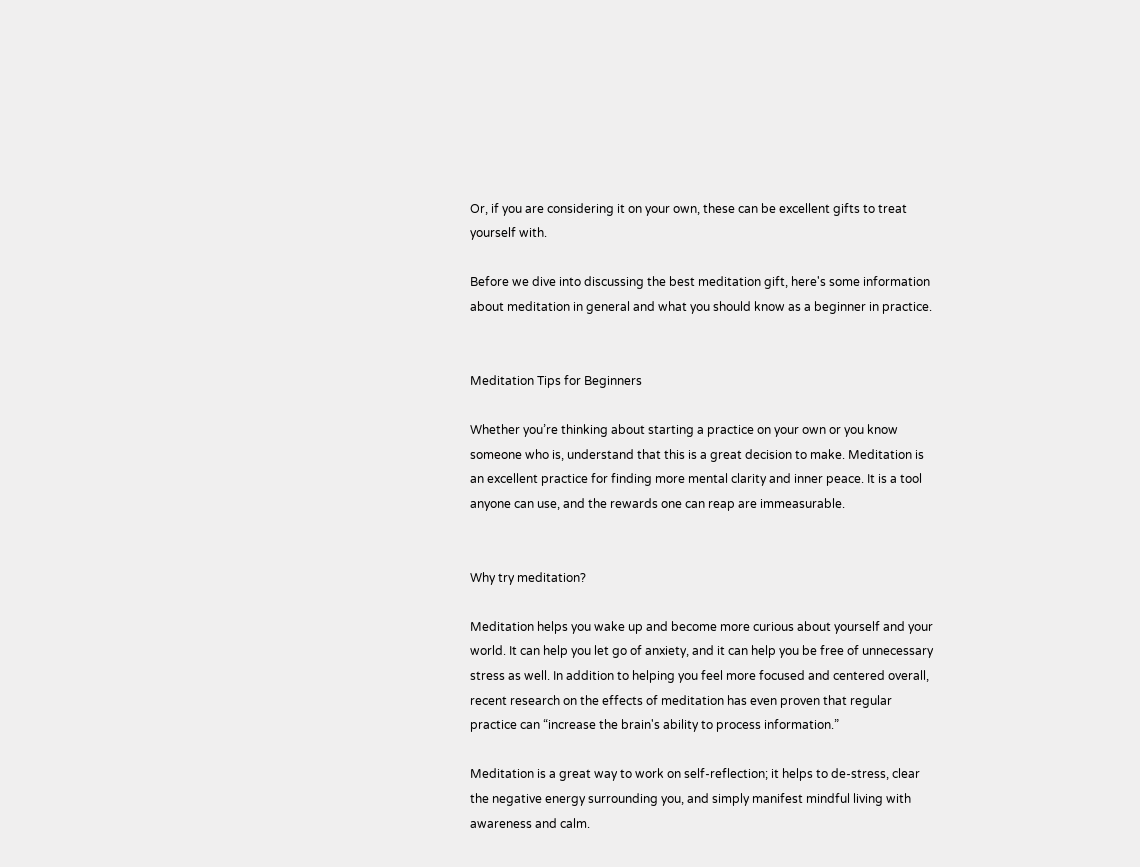Or, if you are considering it on your own, these can be excellent gifts to treat yourself with.

Before we dive into discussing the best meditation gift, here's some information about meditation in general and what you should know as a beginner in practice.


Meditation Tips for Beginners

Whether you’re thinking about starting a practice on your own or you know someone who is, understand that this is a great decision to make. Meditation is an excellent practice for finding more mental clarity and inner peace. It is a tool anyone can use, and the rewards one can reap are immeasurable.


Why try meditation?

Meditation helps you wake up and become more curious about yourself and your world. It can help you let go of anxiety, and it can help you be free of unnecessary stress as well. In addition to helping you feel more focused and centered overall, recent research on the effects of meditation has even proven that regular practice can “increase the brain's ability to process information.”

Meditation is a great way to work on self-reflection; it helps to de-stress, clear the negative energy surrounding you, and simply manifest mindful living with awareness and calm.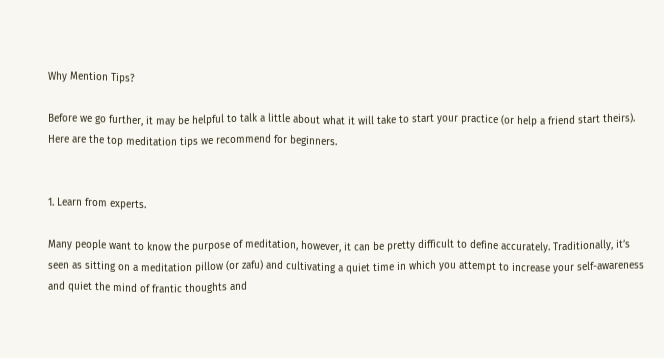Why Mention Tips?

Before we go further, it may be helpful to talk a little about what it will take to start your practice (or help a friend start theirs). Here are the top meditation tips we recommend for beginners.


1. Learn from experts.

Many people want to know the purpose of meditation, however, it can be pretty difficult to define accurately. Traditionally, it’s seen as sitting on a meditation pillow (or zafu) and cultivating a quiet time in which you attempt to increase your self-awareness and quiet the mind of frantic thoughts and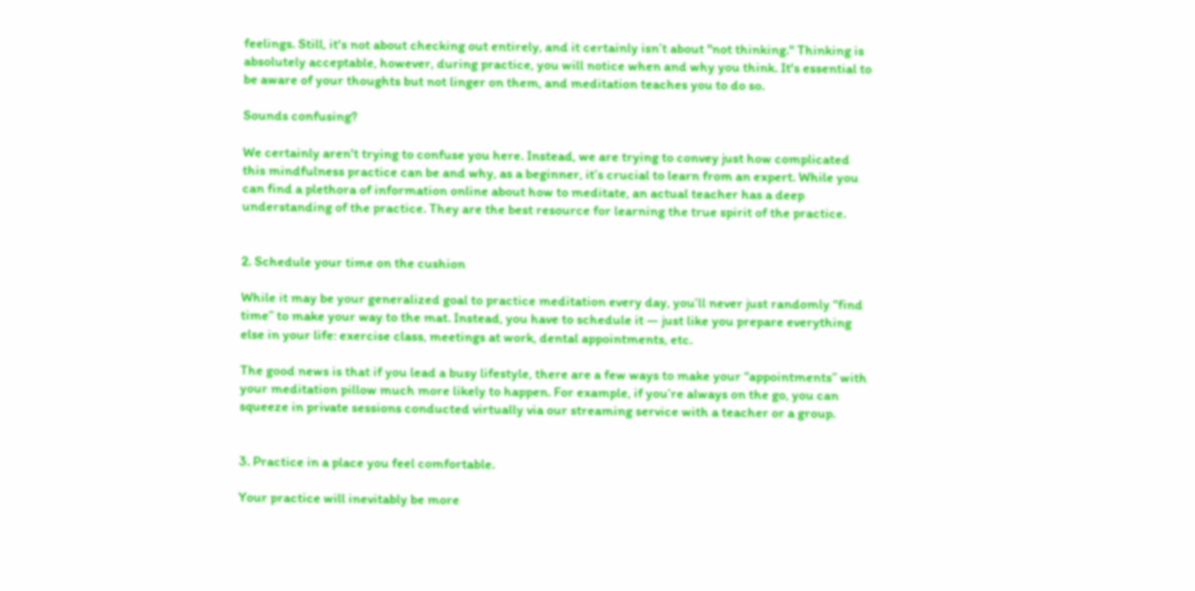feelings. Still, it's not about checking out entirely, and it certainly isn’t about "not thinking." Thinking is absolutely acceptable, however, during practice, you will notice when and why you think. It's essential to be aware of your thoughts but not linger on them, and meditation teaches you to do so.

Sounds confusing?

We certainly aren't trying to confuse you here. Instead, we are trying to convey just how complicated this mindfulness practice can be and why, as a beginner, it’s crucial to learn from an expert. While you can find a plethora of information online about how to meditate, an actual teacher has a deep understanding of the practice. They are the best resource for learning the true spirit of the practice.


2. Schedule your time on the cushion

While it may be your generalized goal to practice meditation every day, you’ll never just randomly “find time” to make your way to the mat. Instead, you have to schedule it — just like you prepare everything else in your life: exercise class, meetings at work, dental appointments, etc.

The good news is that if you lead a busy lifestyle, there are a few ways to make your “appointments” with your meditation pillow much more likely to happen. For example, if you’re always on the go, you can squeeze in private sessions conducted virtually via our streaming service with a teacher or a group.


3. Practice in a place you feel comfortable.

Your practice will inevitably be more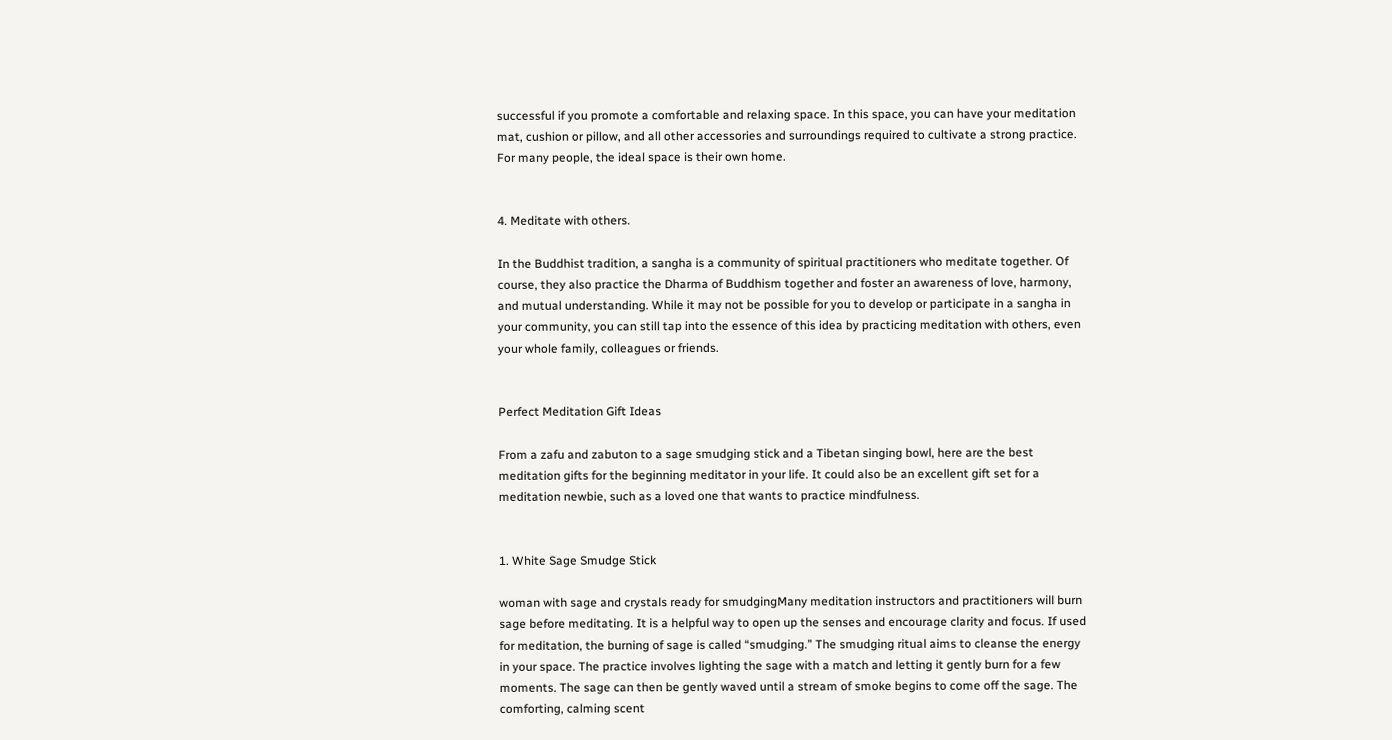successful if you promote a comfortable and relaxing space. In this space, you can have your meditation mat, cushion or pillow, and all other accessories and surroundings required to cultivate a strong practice. For many people, the ideal space is their own home.


4. Meditate with others.

In the Buddhist tradition, a sangha is a community of spiritual practitioners who meditate together. Of course, they also practice the Dharma of Buddhism together and foster an awareness of love, harmony, and mutual understanding. While it may not be possible for you to develop or participate in a sangha in your community, you can still tap into the essence of this idea by practicing meditation with others, even your whole family, colleagues or friends.


Perfect Meditation Gift Ideas

From a zafu and zabuton to a sage smudging stick and a Tibetan singing bowl, here are the best meditation gifts for the beginning meditator in your life. It could also be an excellent gift set for a meditation newbie, such as a loved one that wants to practice mindfulness.


1. White Sage Smudge Stick

woman with sage and crystals ready for smudgingMany meditation instructors and practitioners will burn sage before meditating. It is a helpful way to open up the senses and encourage clarity and focus. If used for meditation, the burning of sage is called “smudging.” The smudging ritual aims to cleanse the energy in your space. The practice involves lighting the sage with a match and letting it gently burn for a few moments. The sage can then be gently waved until a stream of smoke begins to come off the sage. The comforting, calming scent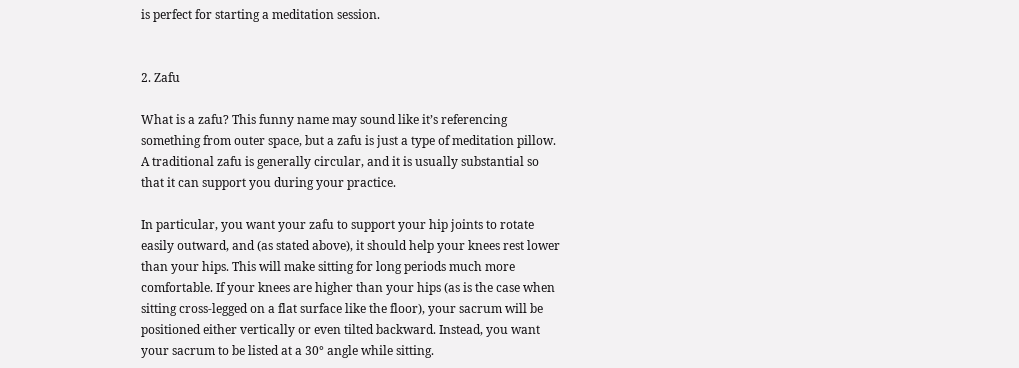is perfect for starting a meditation session.


2. Zafu

What is a zafu? This funny name may sound like it’s referencing something from outer space, but a zafu is just a type of meditation pillow. A traditional zafu is generally circular, and it is usually substantial so that it can support you during your practice.

In particular, you want your zafu to support your hip joints to rotate easily outward, and (as stated above), it should help your knees rest lower than your hips. This will make sitting for long periods much more comfortable. If your knees are higher than your hips (as is the case when sitting cross-legged on a flat surface like the floor), your sacrum will be positioned either vertically or even tilted backward. Instead, you want your sacrum to be listed at a 30° angle while sitting.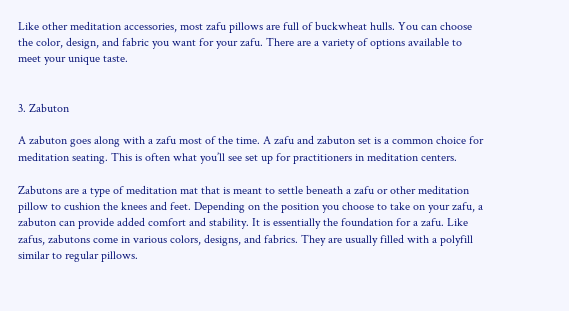Like other meditation accessories, most zafu pillows are full of buckwheat hulls. You can choose the color, design, and fabric you want for your zafu. There are a variety of options available to meet your unique taste.


3. Zabuton

A zabuton goes along with a zafu most of the time. A zafu and zabuton set is a common choice for meditation seating. This is often what you’ll see set up for practitioners in meditation centers.

Zabutons are a type of meditation mat that is meant to settle beneath a zafu or other meditation pillow to cushion the knees and feet. Depending on the position you choose to take on your zafu, a zabuton can provide added comfort and stability. It is essentially the foundation for a zafu. Like zafus, zabutons come in various colors, designs, and fabrics. They are usually filled with a polyfill similar to regular pillows.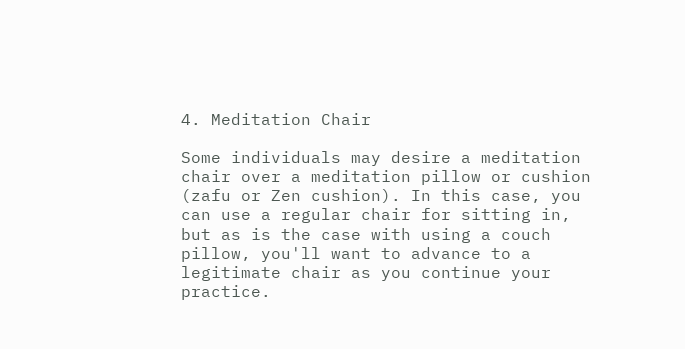4. Meditation Chair

Some individuals may desire a meditation chair over a meditation pillow or cushion (zafu or Zen cushion). In this case, you can use a regular chair for sitting in, but as is the case with using a couch pillow, you'll want to advance to a legitimate chair as you continue your practice.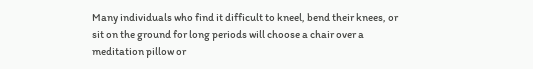Many individuals who find it difficult to kneel, bend their knees, or sit on the ground for long periods will choose a chair over a meditation pillow or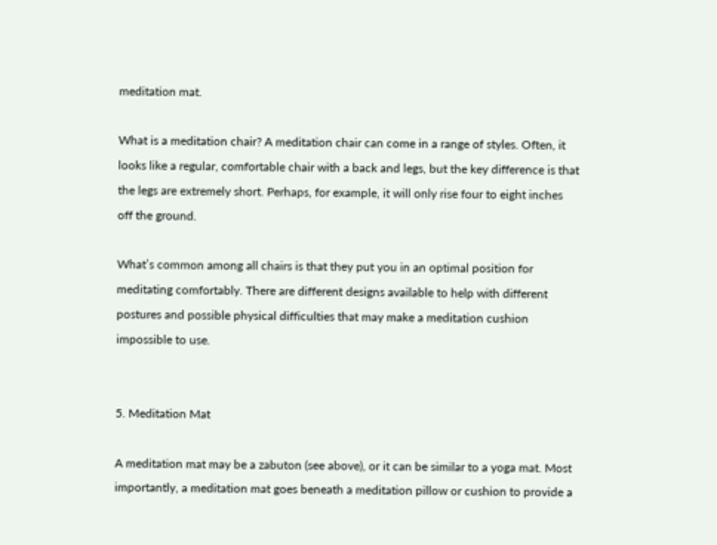meditation mat.

What is a meditation chair? A meditation chair can come in a range of styles. Often, it looks like a regular, comfortable chair with a back and legs, but the key difference is that the legs are extremely short. Perhaps, for example, it will only rise four to eight inches off the ground.

What’s common among all chairs is that they put you in an optimal position for meditating comfortably. There are different designs available to help with different postures and possible physical difficulties that may make a meditation cushion impossible to use.


5. Meditation Mat

A meditation mat may be a zabuton (see above), or it can be similar to a yoga mat. Most importantly, a meditation mat goes beneath a meditation pillow or cushion to provide a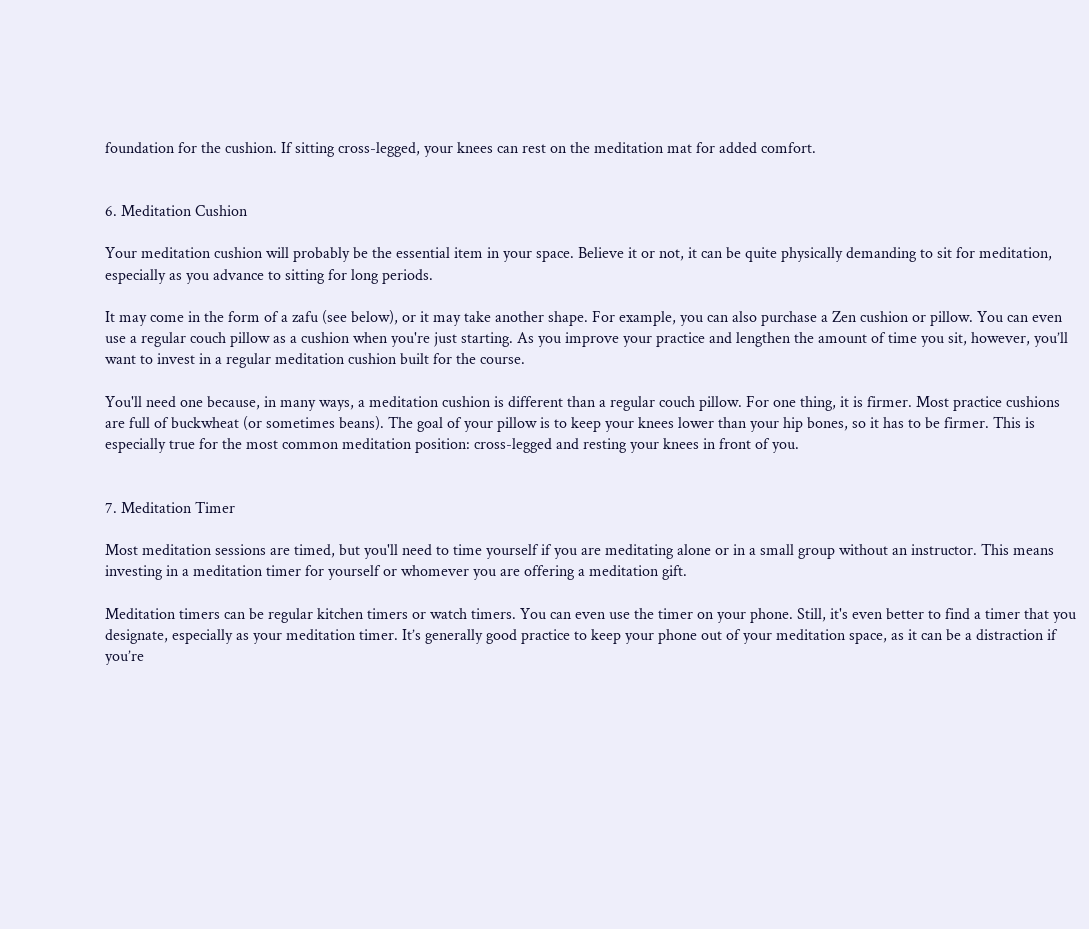foundation for the cushion. If sitting cross-legged, your knees can rest on the meditation mat for added comfort.


6. Meditation Cushion

Your meditation cushion will probably be the essential item in your space. Believe it or not, it can be quite physically demanding to sit for meditation, especially as you advance to sitting for long periods.

It may come in the form of a zafu (see below), or it may take another shape. For example, you can also purchase a Zen cushion or pillow. You can even use a regular couch pillow as a cushion when you're just starting. As you improve your practice and lengthen the amount of time you sit, however, you’ll want to invest in a regular meditation cushion built for the course.

You'll need one because, in many ways, a meditation cushion is different than a regular couch pillow. For one thing, it is firmer. Most practice cushions are full of buckwheat (or sometimes beans). The goal of your pillow is to keep your knees lower than your hip bones, so it has to be firmer. This is especially true for the most common meditation position: cross-legged and resting your knees in front of you.


7. Meditation Timer

Most meditation sessions are timed, but you'll need to time yourself if you are meditating alone or in a small group without an instructor. This means investing in a meditation timer for yourself or whomever you are offering a meditation gift.

Meditation timers can be regular kitchen timers or watch timers. You can even use the timer on your phone. Still, it's even better to find a timer that you designate, especially as your meditation timer. It’s generally good practice to keep your phone out of your meditation space, as it can be a distraction if you’re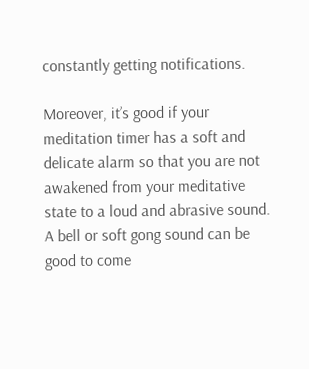constantly getting notifications.

Moreover, it’s good if your meditation timer has a soft and delicate alarm so that you are not awakened from your meditative state to a loud and abrasive sound. A bell or soft gong sound can be good to come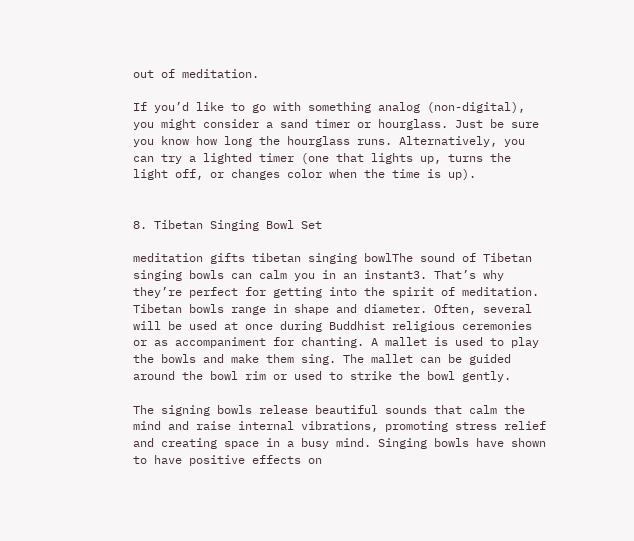out of meditation.

If you’d like to go with something analog (non-digital), you might consider a sand timer or hourglass. Just be sure you know how long the hourglass runs. Alternatively, you can try a lighted timer (one that lights up, turns the light off, or changes color when the time is up).


8. Tibetan Singing Bowl Set

meditation gifts tibetan singing bowlThe sound of Tibetan singing bowls can calm you in an instant3. That’s why they’re perfect for getting into the spirit of meditation. Tibetan bowls range in shape and diameter. Often, several will be used at once during Buddhist religious ceremonies or as accompaniment for chanting. A mallet is used to play the bowls and make them sing. The mallet can be guided around the bowl rim or used to strike the bowl gently.

The signing bowls release beautiful sounds that calm the mind and raise internal vibrations, promoting stress relief and creating space in a busy mind. Singing bowls have shown to have positive effects on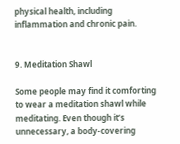physical health, including inflammation and chronic pain.


9. Meditation Shawl

Some people may find it comforting to wear a meditation shawl while meditating. Even though it’s unnecessary, a body-covering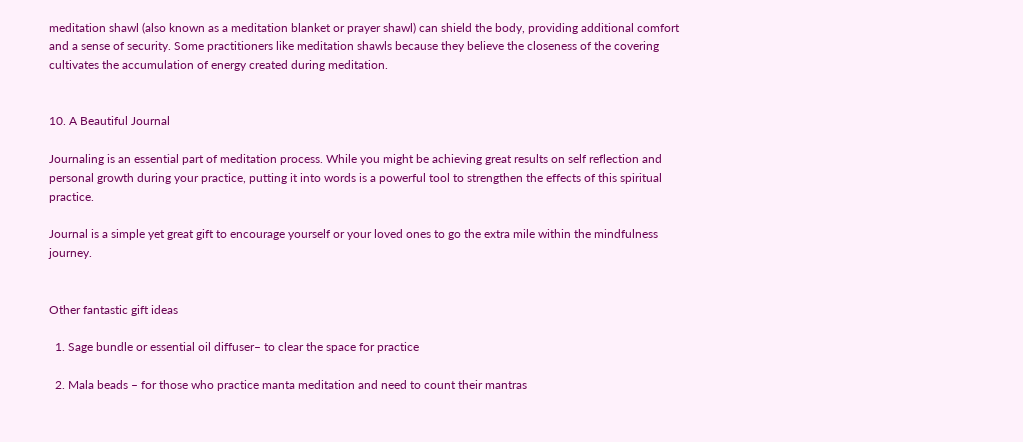meditation shawl (also known as a meditation blanket or prayer shawl) can shield the body, providing additional comfort and a sense of security. Some practitioners like meditation shawls because they believe the closeness of the covering cultivates the accumulation of energy created during meditation.


10. A Beautiful Journal

Journaling is an essential part of meditation process. While you might be achieving great results on self reflection and personal growth during your practice, putting it into words is a powerful tool to strengthen the effects of this spiritual practice.

Journal is a simple yet great gift to encourage yourself or your loved ones to go the extra mile within the mindfulness journey.


Other fantastic gift ideas

  1. Sage bundle or essential oil diffuser– to clear the space for practice

  2. Mala beads – for those who practice manta meditation and need to count their mantras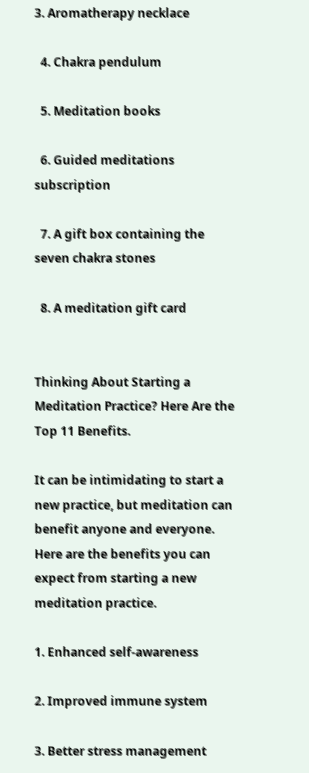3. Aromatherapy necklace

  4. Chakra pendulum

  5. Meditation books

  6. Guided meditations subscription

  7. A gift box containing the seven chakra stones

  8. A meditation gift card


Thinking About Starting a Meditation Practice? Here Are the Top 11 Benefits.

It can be intimidating to start a new practice, but meditation can benefit anyone and everyone. Here are the benefits you can expect from starting a new meditation practice.

1. Enhanced self-awareness

2. Improved immune system

3. Better stress management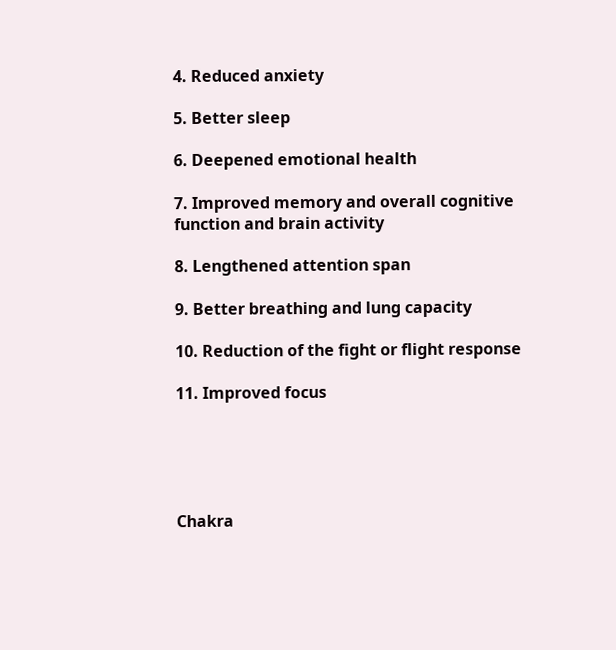4. Reduced anxiety

5. Better sleep

6. Deepened emotional health

7. Improved memory and overall cognitive function and brain activity

8. Lengthened attention span

9. Better breathing and lung capacity

10. Reduction of the fight or flight response

11. Improved focus





Chakra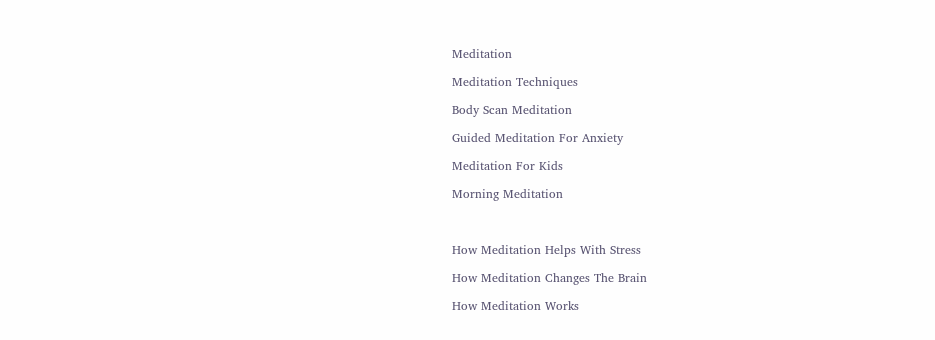Meditation

Meditation Techniques

Body Scan Meditation

Guided Meditation For Anxiety

Meditation For Kids

Morning Meditation



How Meditation Helps With Stress

How Meditation Changes The Brain

How Meditation Works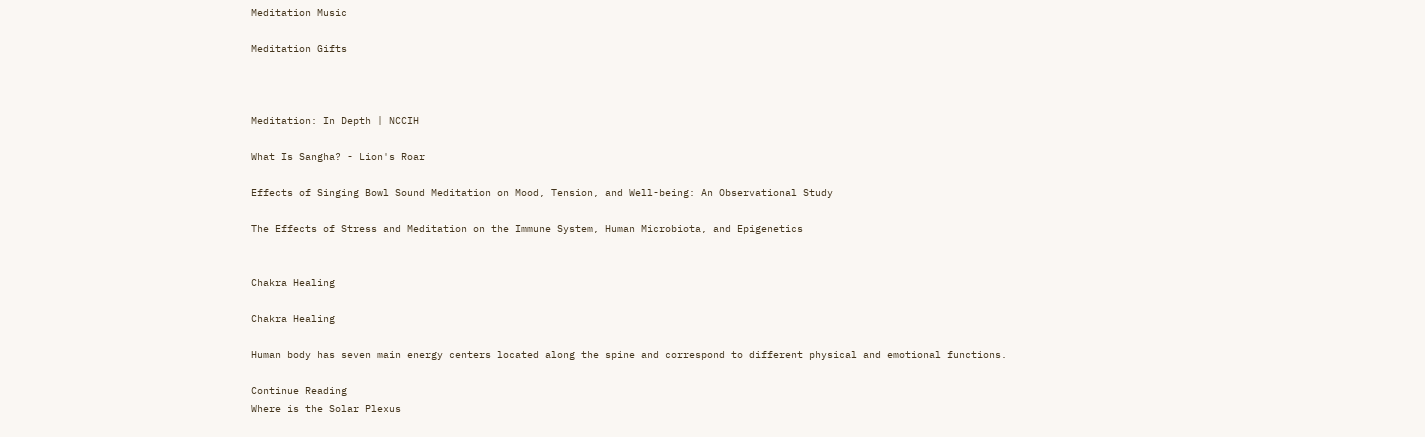Meditation Music

Meditation Gifts



Meditation: In Depth | NCCIH

What Is Sangha? - Lion's Roar

Effects of Singing Bowl Sound Meditation on Mood, Tension, and Well-being: An Observational Study

The Effects of Stress and Meditation on the Immune System, Human Microbiota, and Epigenetics


Chakra Healing

Chakra Healing

Human body has seven main energy centers located along the spine and correspond to different physical and emotional functions.

Continue Reading
Where is the Solar Plexus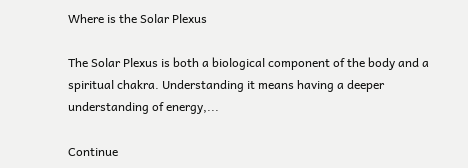Where is the Solar Plexus

The Solar Plexus is both a biological component of the body and a spiritual chakra. Understanding it means having a deeper understanding of energy,...

Continue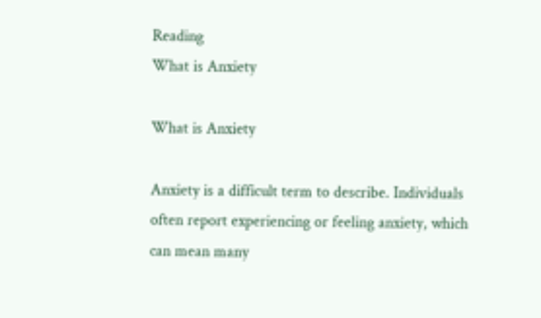Reading
What is Anxiety

What is Anxiety

Anxiety is a difficult term to describe. Individuals often report experiencing or feeling anxiety, which can mean many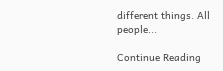different things. All people...

Continue Reading